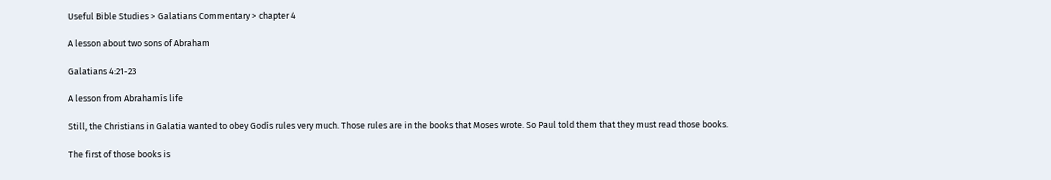Useful Bible Studies > Galatians Commentary > chapter 4

A lesson about two sons of Abraham

Galatians 4:21-23

A lesson from Abrahamís life

Still, the Christians in Galatia wanted to obey Godís rules very much. Those rules are in the books that Moses wrote. So Paul told them that they must read those books.

The first of those books is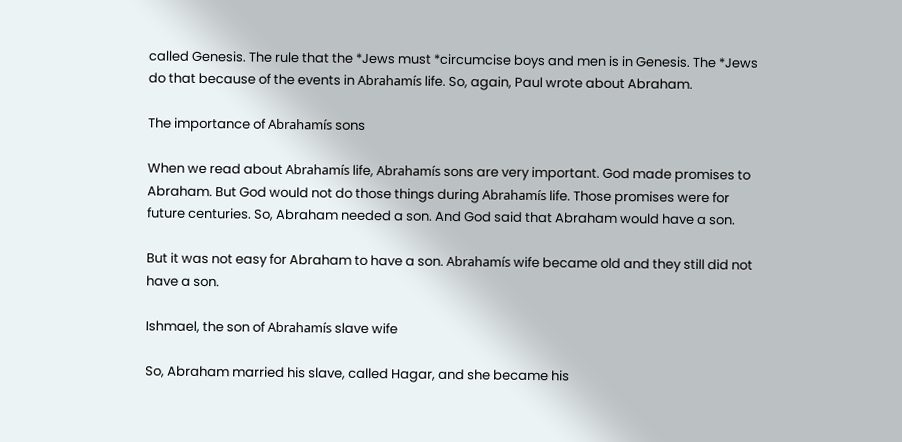called Genesis. The rule that the *Jews must *circumcise boys and men is in Genesis. The *Jews do that because of the events in Abrahamís life. So, again, Paul wrote about Abraham.

The importance of Abrahamís sons

When we read about Abrahamís life, Abrahamís sons are very important. God made promises to Abraham. But God would not do those things during Abrahamís life. Those promises were for future centuries. So, Abraham needed a son. And God said that Abraham would have a son.

But it was not easy for Abraham to have a son. Abrahamís wife became old and they still did not have a son.

Ishmael, the son of Abrahamís slave wife

So, Abraham married his slave, called Hagar, and she became his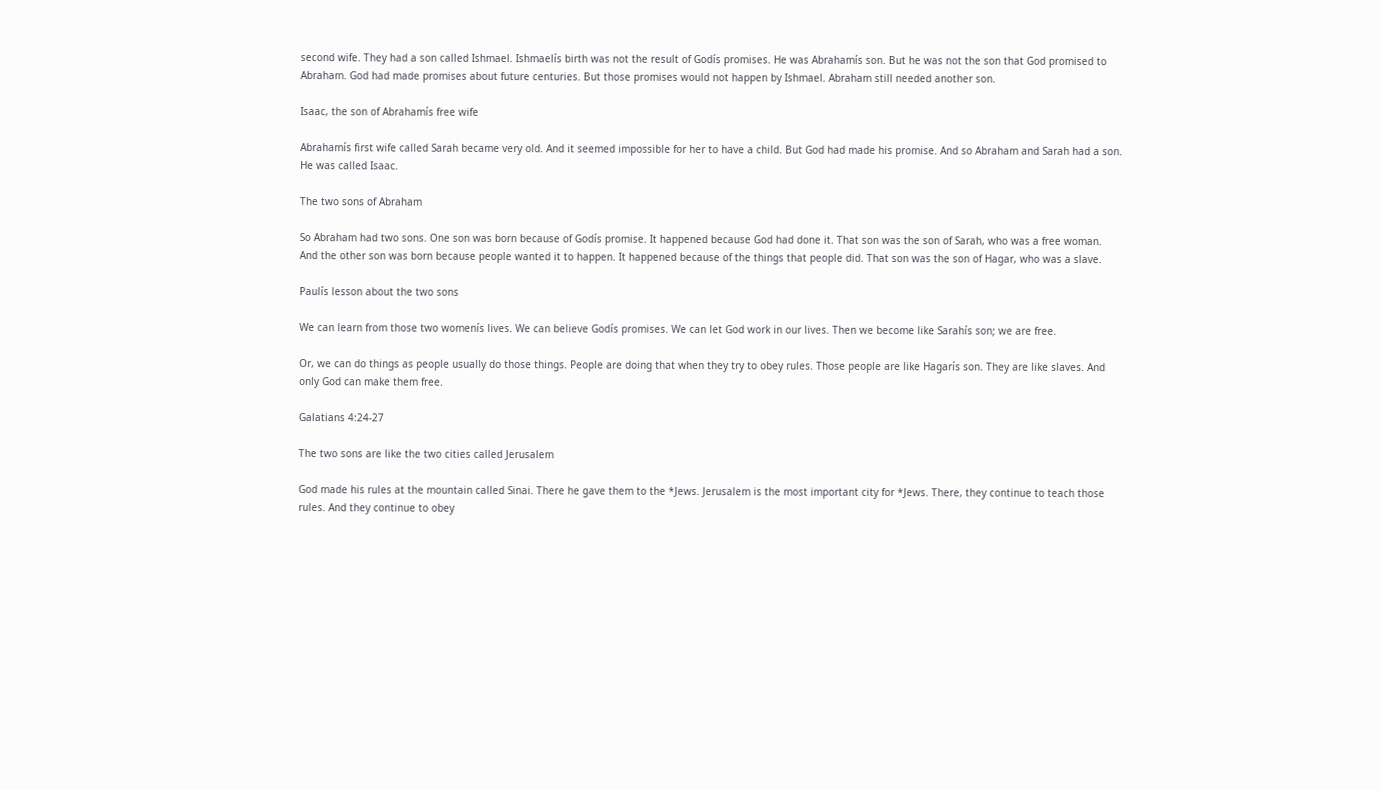second wife. They had a son called Ishmael. Ishmaelís birth was not the result of Godís promises. He was Abrahamís son. But he was not the son that God promised to Abraham. God had made promises about future centuries. But those promises would not happen by Ishmael. Abraham still needed another son.

Isaac, the son of Abrahamís free wife

Abrahamís first wife called Sarah became very old. And it seemed impossible for her to have a child. But God had made his promise. And so Abraham and Sarah had a son. He was called Isaac.

The two sons of Abraham

So Abraham had two sons. One son was born because of Godís promise. It happened because God had done it. That son was the son of Sarah, who was a free woman. And the other son was born because people wanted it to happen. It happened because of the things that people did. That son was the son of Hagar, who was a slave.

Paulís lesson about the two sons

We can learn from those two womenís lives. We can believe Godís promises. We can let God work in our lives. Then we become like Sarahís son; we are free.

Or, we can do things as people usually do those things. People are doing that when they try to obey rules. Those people are like Hagarís son. They are like slaves. And only God can make them free.

Galatians 4:24-27

The two sons are like the two cities called Jerusalem

God made his rules at the mountain called Sinai. There he gave them to the *Jews. Jerusalem is the most important city for *Jews. There, they continue to teach those rules. And they continue to obey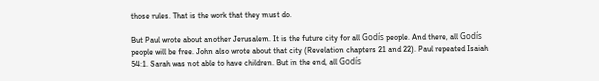those rules. That is the work that they must do.

But Paul wrote about another Jerusalem. It is the future city for all Godís people. And there, all Godís people will be free. John also wrote about that city (Revelation chapters 21 and 22). Paul repeated Isaiah 54:1. Sarah was not able to have children. But in the end, all Godís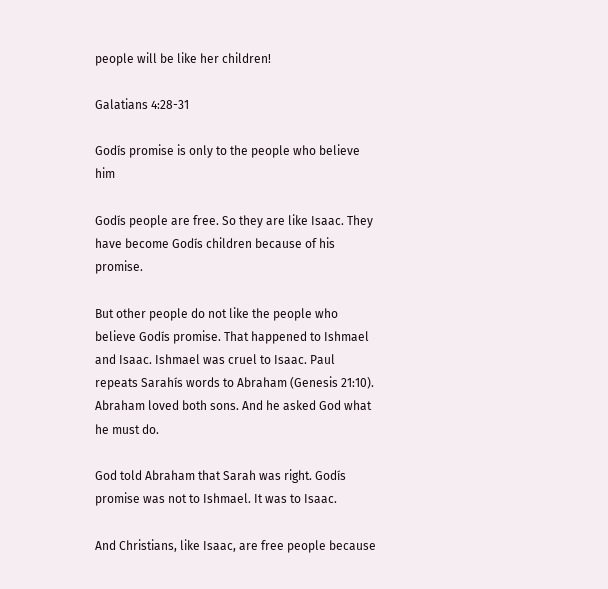people will be like her children!

Galatians 4:28-31

Godís promise is only to the people who believe him

Godís people are free. So they are like Isaac. They have become Godís children because of his promise.

But other people do not like the people who believe Godís promise. That happened to Ishmael and Isaac. Ishmael was cruel to Isaac. Paul repeats Sarahís words to Abraham (Genesis 21:10). Abraham loved both sons. And he asked God what he must do.

God told Abraham that Sarah was right. Godís promise was not to Ishmael. It was to Isaac.

And Christians, like Isaac, are free people because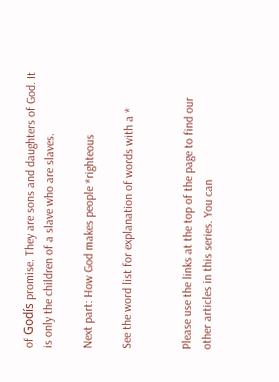of Godís promise. They are sons and daughters of God. It is only the children of a slave who are slaves.

Next part: How God makes people *righteous

See the word list for explanation of words with a *


Please use the links at the top of the page to find our other articles in this series. You can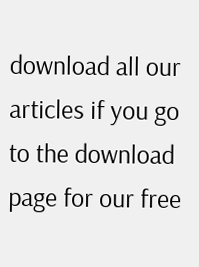download all our articles if you go to the download page for our free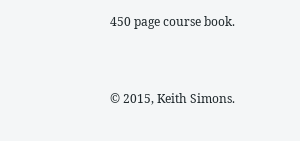450 page course book.


© 2015, Keith Simons.